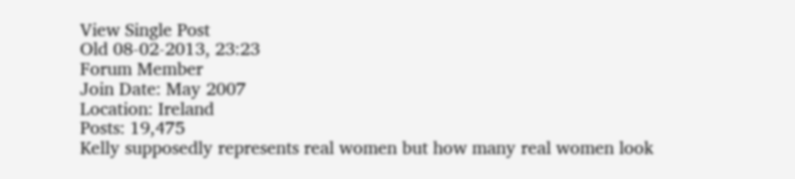View Single Post
Old 08-02-2013, 23:23
Forum Member
Join Date: May 2007
Location: Ireland
Posts: 19,475
Kelly supposedly represents real women but how many real women look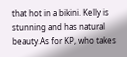that hot in a bikini. Kelly is stunning and has natural beauty.As for KP, who takes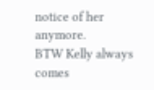notice of her anymore.
BTW Kelly always comes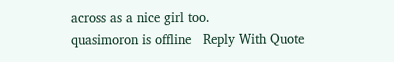across as a nice girl too.
quasimoron is offline   Reply With Quote